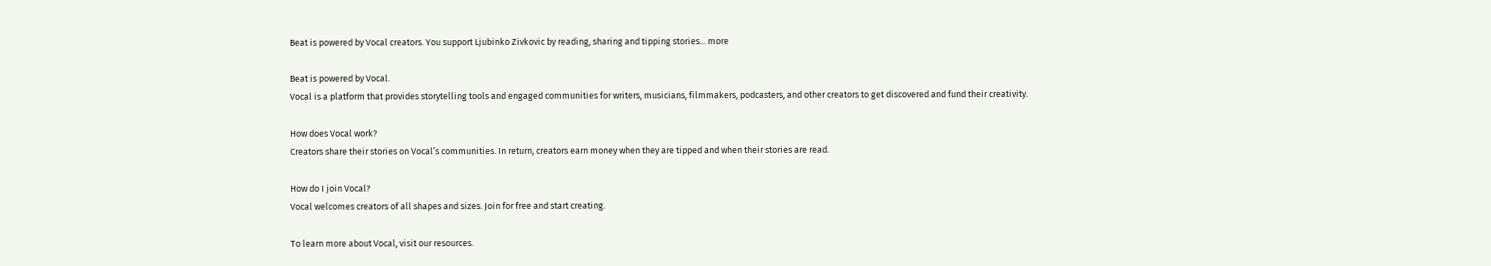Beat is powered by Vocal creators. You support Ljubinko Zivkovic by reading, sharing and tipping stories... more

Beat is powered by Vocal.
Vocal is a platform that provides storytelling tools and engaged communities for writers, musicians, filmmakers, podcasters, and other creators to get discovered and fund their creativity.

How does Vocal work?
Creators share their stories on Vocal’s communities. In return, creators earn money when they are tipped and when their stories are read.

How do I join Vocal?
Vocal welcomes creators of all shapes and sizes. Join for free and start creating.

To learn more about Vocal, visit our resources.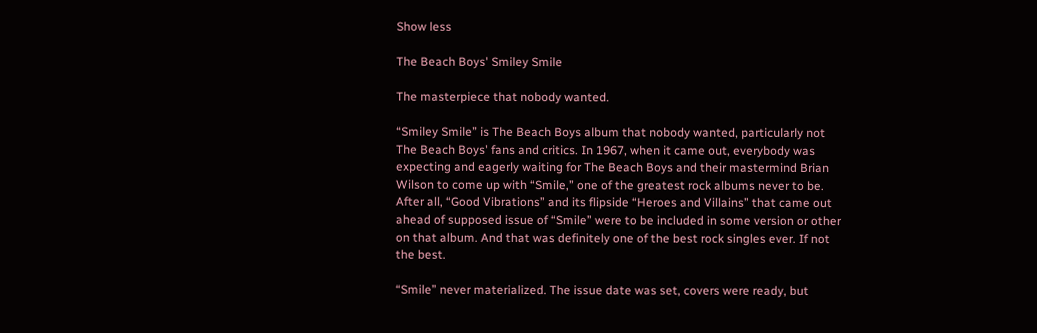Show less

The Beach Boys' Smiley Smile

The masterpiece that nobody wanted.

“Smiley Smile” is The Beach Boys album that nobody wanted, particularly not The Beach Boys' fans and critics. In 1967, when it came out, everybody was expecting and eagerly waiting for The Beach Boys and their mastermind Brian Wilson to come up with “Smile,” one of the greatest rock albums never to be. After all, “Good Vibrations” and its flipside “Heroes and Villains” that came out ahead of supposed issue of “Smile” were to be included in some version or other on that album. And that was definitely one of the best rock singles ever. If not the best.

“Smile” never materialized. The issue date was set, covers were ready, but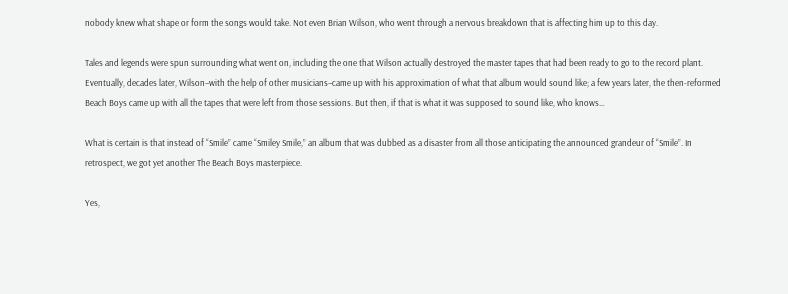nobody knew what shape or form the songs would take. Not even Brian Wilson, who went through a nervous breakdown that is affecting him up to this day.

Tales and legends were spun surrounding what went on, including the one that Wilson actually destroyed the master tapes that had been ready to go to the record plant. Eventually, decades later, Wilson–with the help of other musicians–came up with his approximation of what that album would sound like; a few years later, the then-reformed Beach Boys came up with all the tapes that were left from those sessions. But then, if that is what it was supposed to sound like, who knows…

What is certain is that instead of “Smile” came “Smiley Smile,” an album that was dubbed as a disaster from all those anticipating the announced grandeur of “Smile”. In retrospect, we got yet another The Beach Boys masterpiece.

Yes,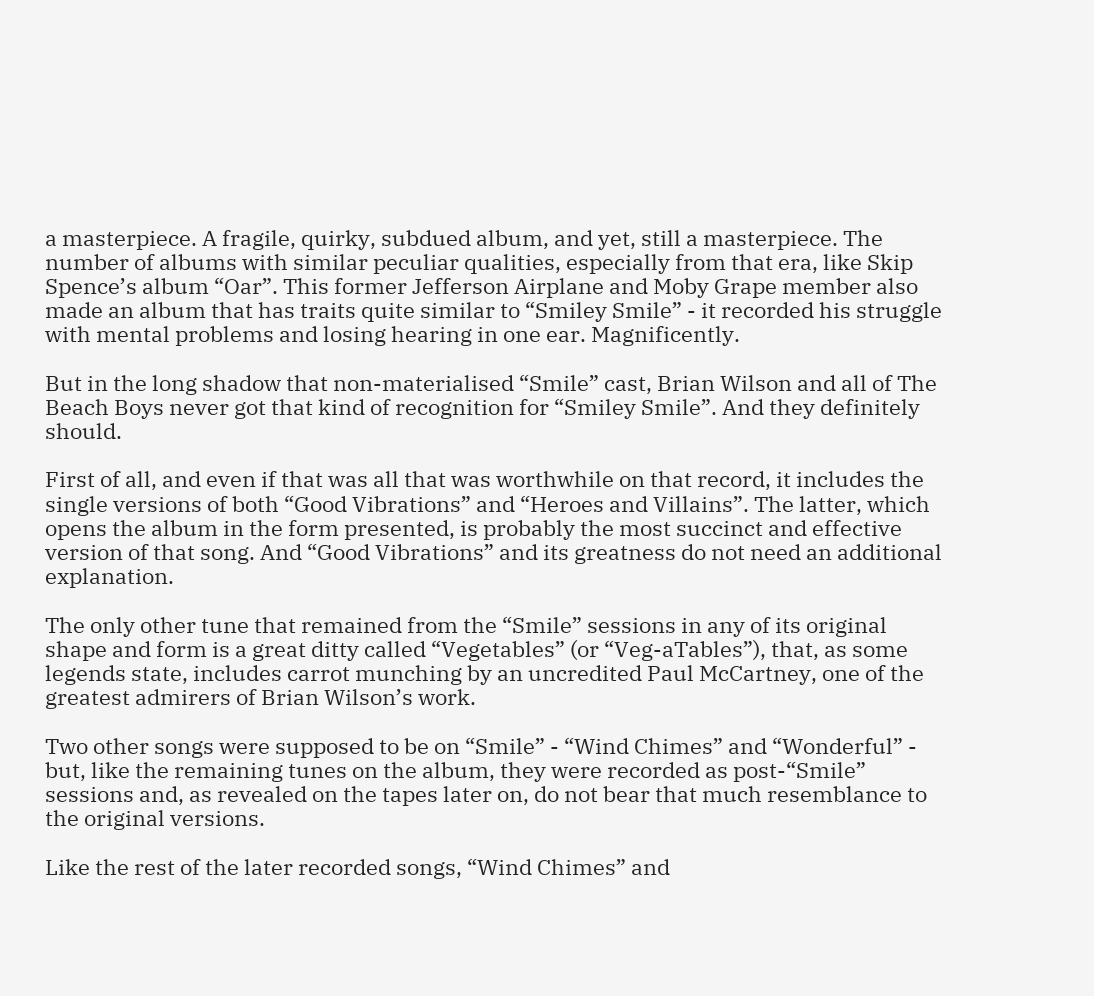a masterpiece. A fragile, quirky, subdued album, and yet, still a masterpiece. The number of albums with similar peculiar qualities, especially from that era, like Skip Spence’s album “Oar”. This former Jefferson Airplane and Moby Grape member also made an album that has traits quite similar to “Smiley Smile” - it recorded his struggle with mental problems and losing hearing in one ear. Magnificently.

But in the long shadow that non-materialised “Smile” cast, Brian Wilson and all of The Beach Boys never got that kind of recognition for “Smiley Smile”. And they definitely should.

First of all, and even if that was all that was worthwhile on that record, it includes the single versions of both “Good Vibrations” and “Heroes and Villains”. The latter, which opens the album in the form presented, is probably the most succinct and effective version of that song. And “Good Vibrations” and its greatness do not need an additional explanation.

The only other tune that remained from the “Smile” sessions in any of its original shape and form is a great ditty called “Vegetables” (or “Veg-aTables”), that, as some legends state, includes carrot munching by an uncredited Paul McCartney, one of the greatest admirers of Brian Wilson’s work.

Two other songs were supposed to be on “Smile” - “Wind Chimes” and “Wonderful” - but, like the remaining tunes on the album, they were recorded as post-“Smile” sessions and, as revealed on the tapes later on, do not bear that much resemblance to the original versions.

Like the rest of the later recorded songs, “Wind Chimes” and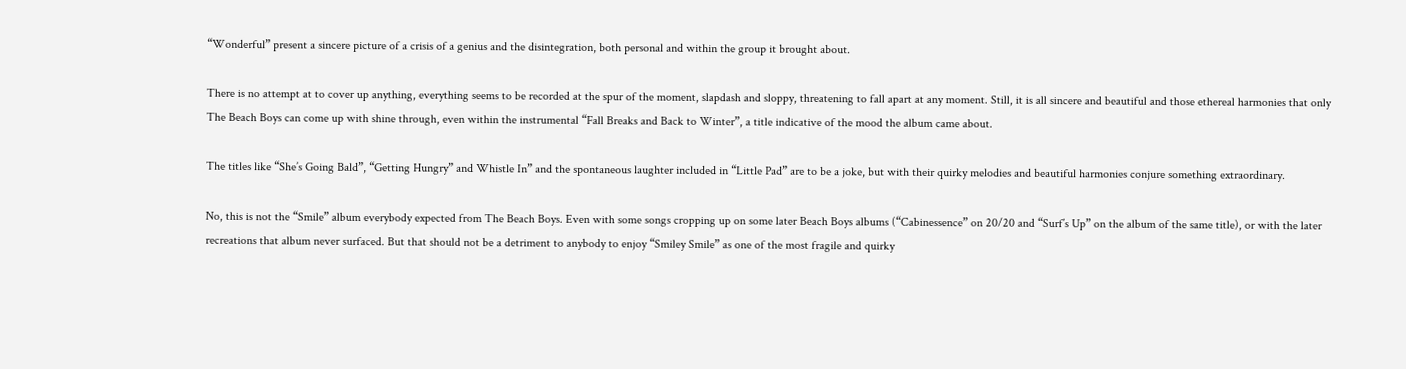“Wonderful” present a sincere picture of a crisis of a genius and the disintegration, both personal and within the group it brought about.

There is no attempt at to cover up anything, everything seems to be recorded at the spur of the moment, slapdash and sloppy, threatening to fall apart at any moment. Still, it is all sincere and beautiful and those ethereal harmonies that only The Beach Boys can come up with shine through, even within the instrumental “Fall Breaks and Back to Winter”, a title indicative of the mood the album came about.

The titles like “She’s Going Bald”, “Getting Hungry” and Whistle In” and the spontaneous laughter included in “Little Pad” are to be a joke, but with their quirky melodies and beautiful harmonies conjure something extraordinary.

No, this is not the “Smile” album everybody expected from The Beach Boys. Even with some songs cropping up on some later Beach Boys albums (“Cabinessence” on 20/20 and “Surf’s Up” on the album of the same title), or with the later recreations that album never surfaced. But that should not be a detriment to anybody to enjoy “Smiley Smile” as one of the most fragile and quirky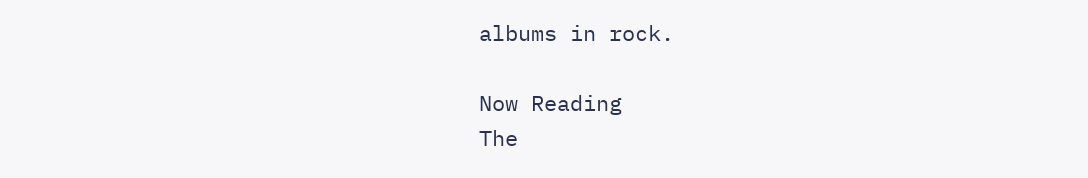albums in rock.

Now Reading
The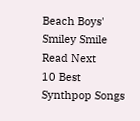Beach Boys' Smiley Smile
Read Next
10 Best Synthpop Songs